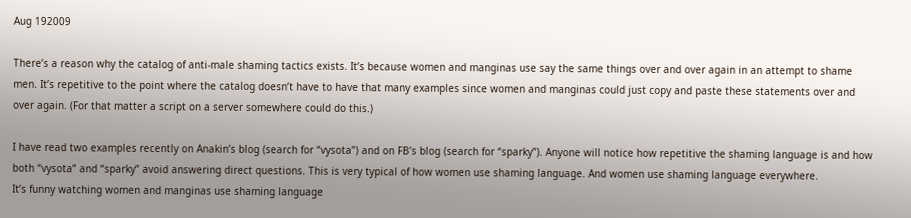Aug 192009

There’s a reason why the catalog of anti-male shaming tactics exists. It’s because women and manginas use say the same things over and over again in an attempt to shame men. It’s repetitive to the point where the catalog doesn’t have to have that many examples since women and manginas could just copy and paste these statements over and over again. (For that matter a script on a server somewhere could do this.)

I have read two examples recently on Anakin’s blog (search for “vysota”) and on FB’s blog (search for “sparky”). Anyone will notice how repetitive the shaming language is and how both “vysota” and “sparky” avoid answering direct questions. This is very typical of how women use shaming language. And women use shaming language everywhere.
It’s funny watching women and manginas use shaming language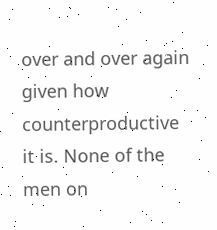over and over again given how counterproductive it is. None of the men on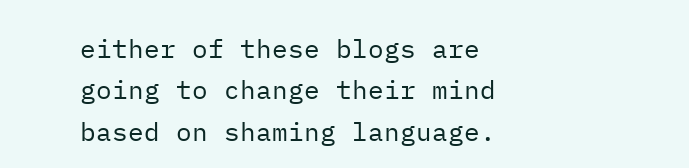either of these blogs are going to change their mind based on shaming language.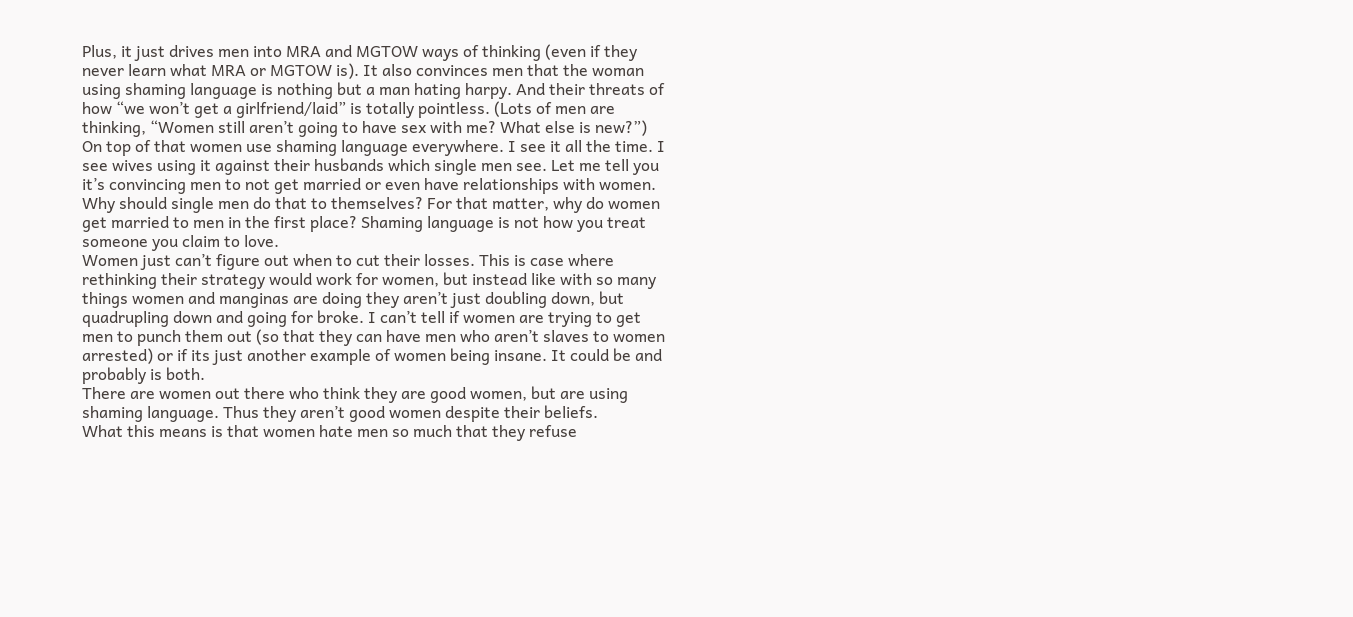Plus, it just drives men into MRA and MGTOW ways of thinking (even if they never learn what MRA or MGTOW is). It also convinces men that the woman using shaming language is nothing but a man hating harpy. And their threats of how “we won’t get a girlfriend/laid” is totally pointless. (Lots of men are thinking, “Women still aren’t going to have sex with me? What else is new?”)
On top of that women use shaming language everywhere. I see it all the time. I see wives using it against their husbands which single men see. Let me tell you it’s convincing men to not get married or even have relationships with women. Why should single men do that to themselves? For that matter, why do women get married to men in the first place? Shaming language is not how you treat someone you claim to love.
Women just can’t figure out when to cut their losses. This is case where rethinking their strategy would work for women, but instead like with so many things women and manginas are doing they aren’t just doubling down, but quadrupling down and going for broke. I can’t tell if women are trying to get men to punch them out (so that they can have men who aren’t slaves to women arrested) or if its just another example of women being insane. It could be and probably is both.
There are women out there who think they are good women, but are using shaming language. Thus they aren’t good women despite their beliefs.
What this means is that women hate men so much that they refuse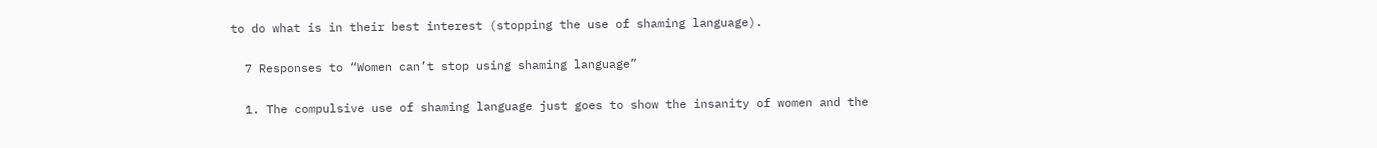to do what is in their best interest (stopping the use of shaming language).

  7 Responses to “Women can’t stop using shaming language”

  1. The compulsive use of shaming language just goes to show the insanity of women and the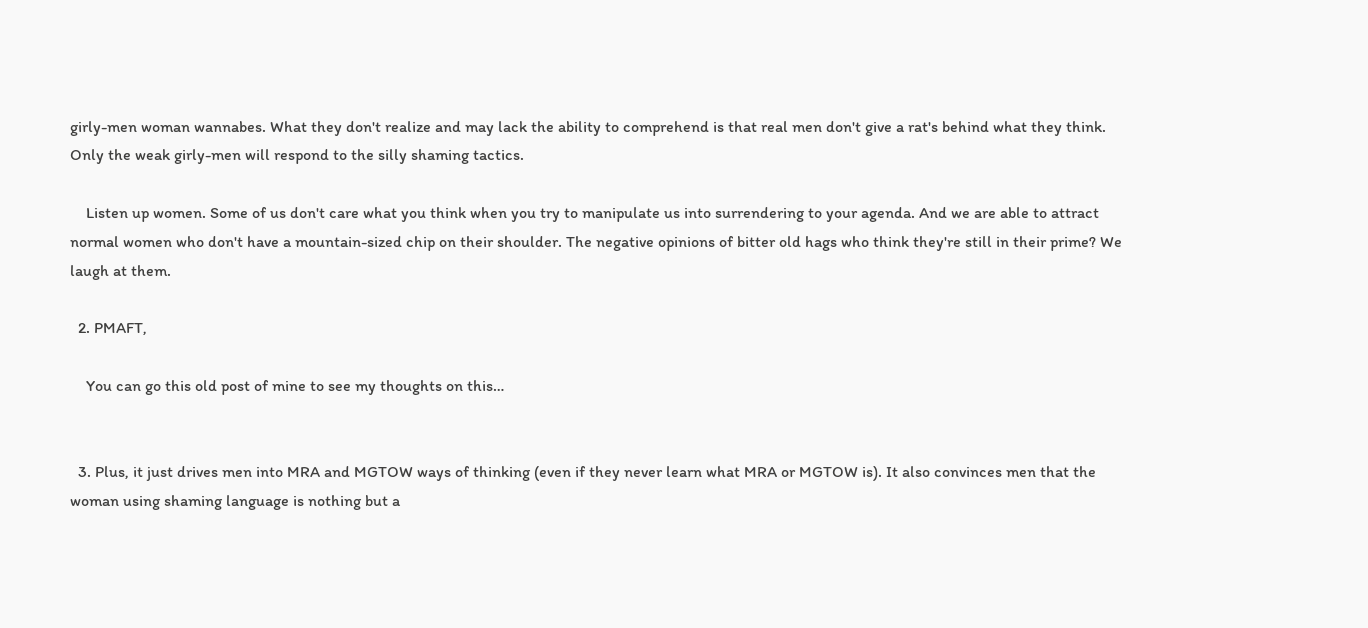girly-men woman wannabes. What they don't realize and may lack the ability to comprehend is that real men don't give a rat's behind what they think. Only the weak girly-men will respond to the silly shaming tactics.

    Listen up women. Some of us don't care what you think when you try to manipulate us into surrendering to your agenda. And we are able to attract normal women who don't have a mountain-sized chip on their shoulder. The negative opinions of bitter old hags who think they're still in their prime? We laugh at them.

  2. PMAFT,

    You can go this old post of mine to see my thoughts on this…


  3. Plus, it just drives men into MRA and MGTOW ways of thinking (even if they never learn what MRA or MGTOW is). It also convinces men that the woman using shaming language is nothing but a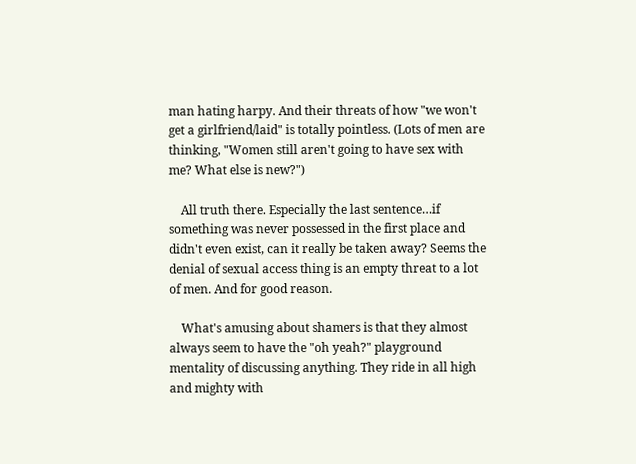man hating harpy. And their threats of how "we won't get a girlfriend/laid" is totally pointless. (Lots of men are thinking, "Women still aren't going to have sex with me? What else is new?")

    All truth there. Especially the last sentence…if something was never possessed in the first place and didn't even exist, can it really be taken away? Seems the denial of sexual access thing is an empty threat to a lot of men. And for good reason.

    What's amusing about shamers is that they almost always seem to have the "oh yeah?" playground mentality of discussing anything. They ride in all high and mighty with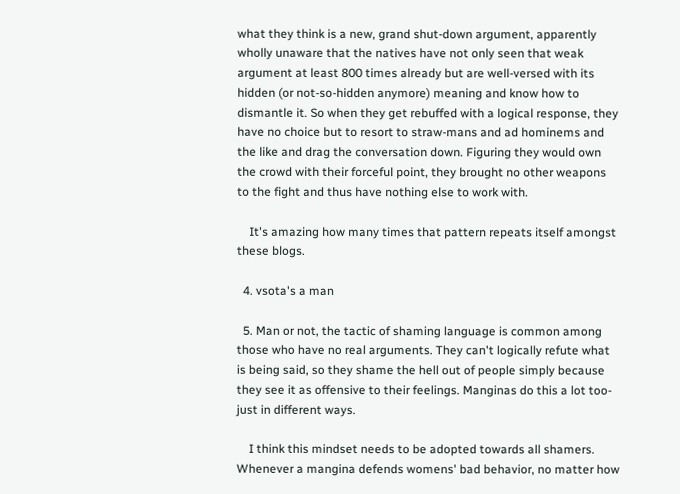what they think is a new, grand shut-down argument, apparently wholly unaware that the natives have not only seen that weak argument at least 800 times already but are well-versed with its hidden (or not-so-hidden anymore) meaning and know how to dismantle it. So when they get rebuffed with a logical response, they have no choice but to resort to straw-mans and ad hominems and the like and drag the conversation down. Figuring they would own the crowd with their forceful point, they brought no other weapons to the fight and thus have nothing else to work with.

    It's amazing how many times that pattern repeats itself amongst these blogs.

  4. vsota's a man

  5. Man or not, the tactic of shaming language is common among those who have no real arguments. They can't logically refute what is being said, so they shame the hell out of people simply because they see it as offensive to their feelings. Manginas do this a lot too- just in different ways.

    I think this mindset needs to be adopted towards all shamers. Whenever a mangina defends womens' bad behavior, no matter how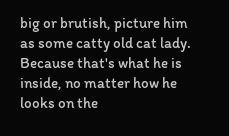big or brutish, picture him as some catty old cat lady. Because that's what he is inside, no matter how he looks on the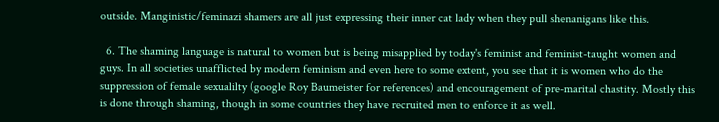outside. Manginistic/feminazi shamers are all just expressing their inner cat lady when they pull shenanigans like this.

  6. The shaming language is natural to women but is being misapplied by today's feminist and feminist-taught women and guys. In all societies unafflicted by modern feminism and even here to some extent, you see that it is women who do the suppression of female sexualilty (google Roy Baumeister for references) and encouragement of pre-marital chastity. Mostly this is done through shaming, though in some countries they have recruited men to enforce it as well.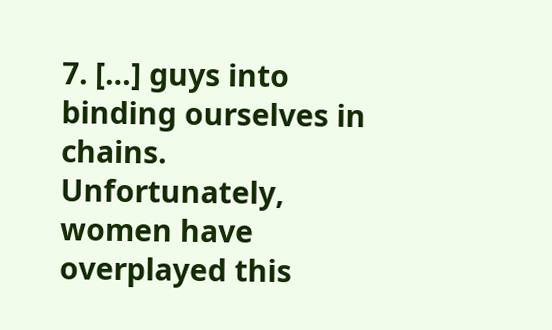7. […] guys into binding ourselves in chains. Unfortunately, women have overplayed this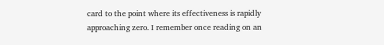card to the point where its effectiveness is rapidly approaching zero. I remember once reading on an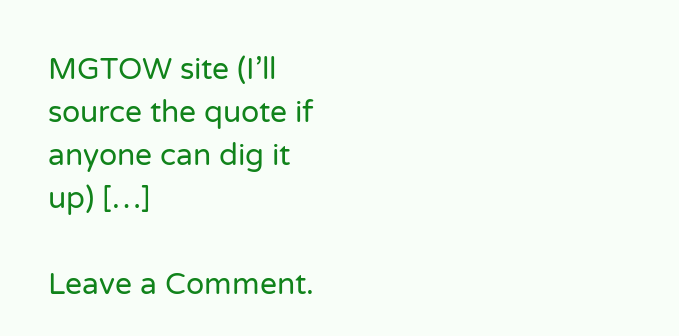MGTOW site (I’ll source the quote if anyone can dig it up) […]

Leave a Comment.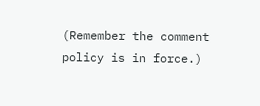(Remember the comment policy is in force.)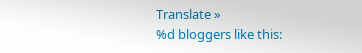Translate »
%d bloggers like this: